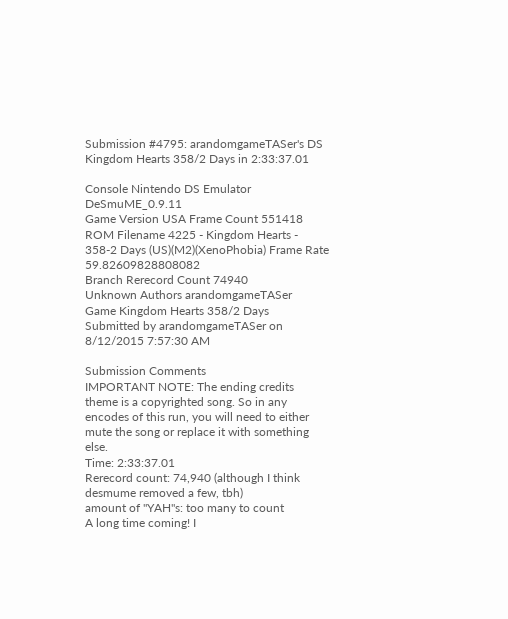Submission #4795: arandomgameTASer's DS Kingdom Hearts 358/2 Days in 2:33:37.01

Console Nintendo DS Emulator DeSmuME_0.9.11
Game Version USA Frame Count 551418
ROM Filename 4225 - Kingdom Hearts - 358-2 Days (US)(M2)(XenoPhobia) Frame Rate 59.82609828808082
Branch Rerecord Count 74940
Unknown Authors arandomgameTASer
Game Kingdom Hearts 358/2 Days
Submitted by arandomgameTASer on 8/12/2015 7:57:30 AM

Submission Comments
IMPORTANT NOTE: The ending credits theme is a copyrighted song. So in any encodes of this run, you will need to either mute the song or replace it with something else.
Time: 2:33:37.01
Rerecord count: 74,940 (although I think desmume removed a few, tbh)
amount of "YAH"s: too many to count
A long time coming! I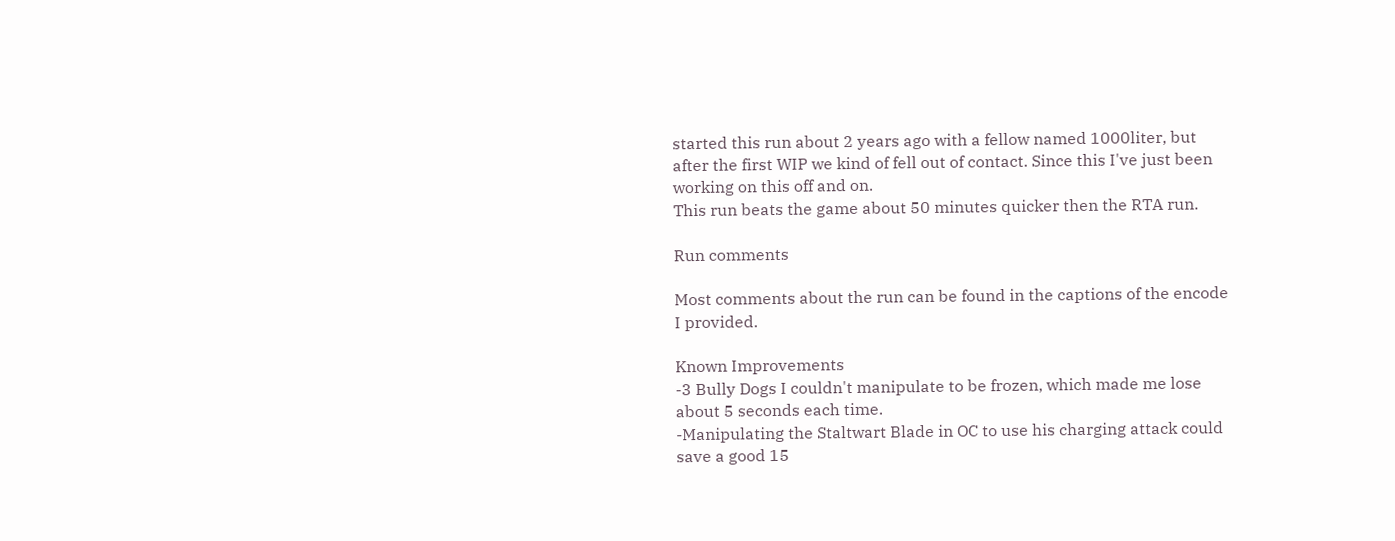started this run about 2 years ago with a fellow named 1000liter, but after the first WIP we kind of fell out of contact. Since this I've just been working on this off and on.
This run beats the game about 50 minutes quicker then the RTA run.

Run comments

Most comments about the run can be found in the captions of the encode I provided.

Known Improvements
-3 Bully Dogs I couldn't manipulate to be frozen, which made me lose about 5 seconds each time.
-Manipulating the Staltwart Blade in OC to use his charging attack could save a good 15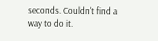seconds. Couldn't find a way to do it.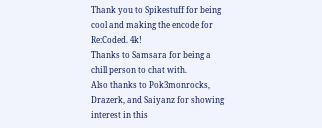Thank you to Spikestuff for being cool and making the encode for Re:Coded. 4k!
Thanks to Samsara for being a chill person to chat with.
Also thanks to Pok3monrocks, Drazerk, and Saiyanz for showing interest in this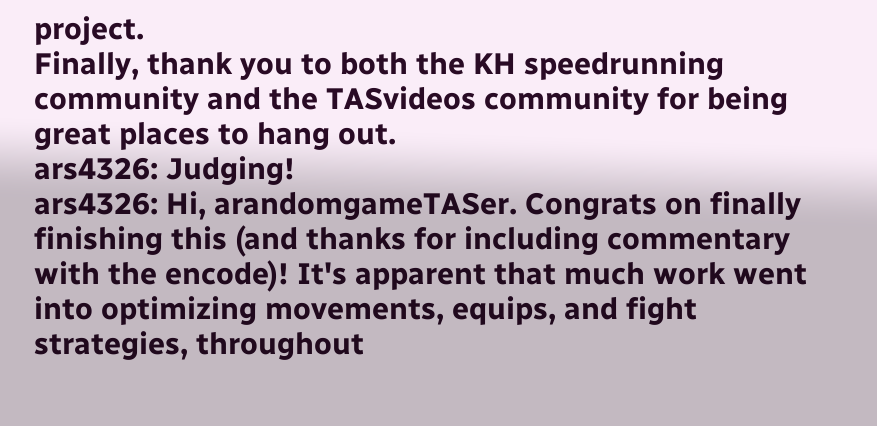project.
Finally, thank you to both the KH speedrunning community and the TASvideos community for being great places to hang out.
ars4326: Judging!
ars4326: Hi, arandomgameTASer. Congrats on finally finishing this (and thanks for including commentary with the encode)! It's apparent that much work went into optimizing movements, equips, and fight strategies, throughout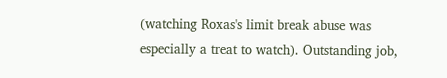(watching Roxas's limit break abuse was especially a treat to watch). Outstanding job,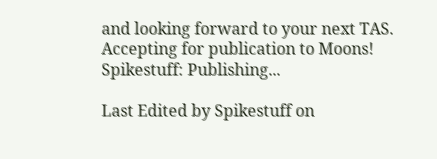and looking forward to your next TAS.
Accepting for publication to Moons!
Spikestuff: Publishing...

Last Edited by Spikestuff on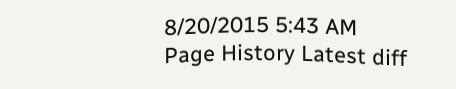8/20/2015 5:43 AM
Page History Latest diff